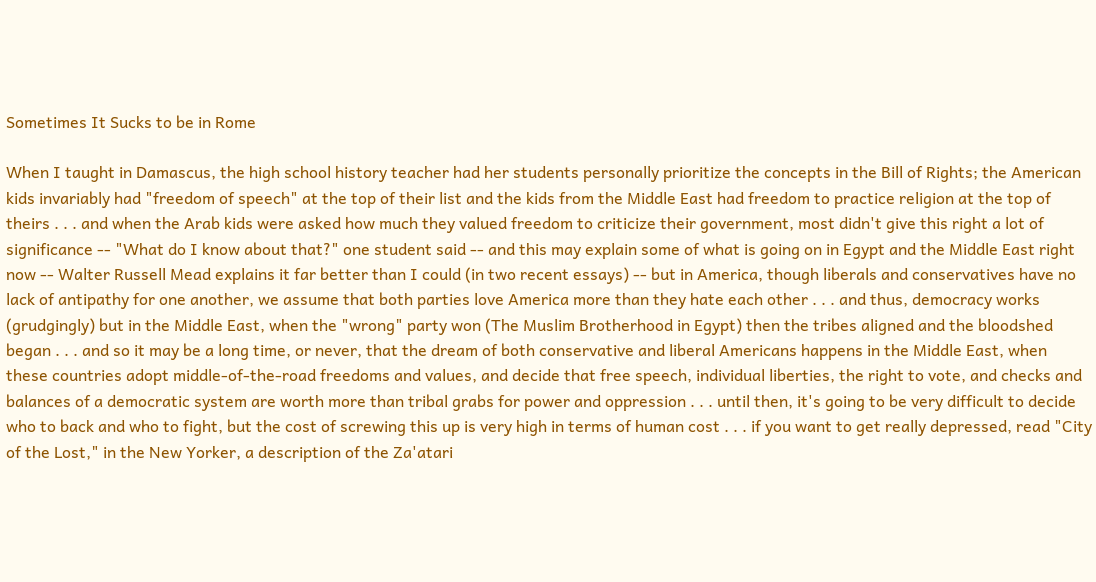Sometimes It Sucks to be in Rome

When I taught in Damascus, the high school history teacher had her students personally prioritize the concepts in the Bill of Rights; the American kids invariably had "freedom of speech" at the top of their list and the kids from the Middle East had freedom to practice religion at the top of theirs . . . and when the Arab kids were asked how much they valued freedom to criticize their government, most didn't give this right a lot of significance -- "What do I know about that?" one student said -- and this may explain some of what is going on in Egypt and the Middle East right now -- Walter Russell Mead explains it far better than I could (in two recent essays) -- but in America, though liberals and conservatives have no lack of antipathy for one another, we assume that both parties love America more than they hate each other . . . and thus, democracy works (grudgingly) but in the Middle East, when the "wrong" party won (The Muslim Brotherhood in Egypt) then the tribes aligned and the bloodshed began . . . and so it may be a long time, or never, that the dream of both conservative and liberal Americans happens in the Middle East, when these countries adopt middle-of-the-road freedoms and values, and decide that free speech, individual liberties, the right to vote, and checks and balances of a democratic system are worth more than tribal grabs for power and oppression . . . until then, it's going to be very difficult to decide who to back and who to fight, but the cost of screwing this up is very high in terms of human cost . . . if you want to get really depressed, read "City of the Lost," in the New Yorker, a description of the Za'atari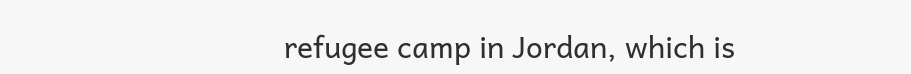refugee camp in Jordan, which is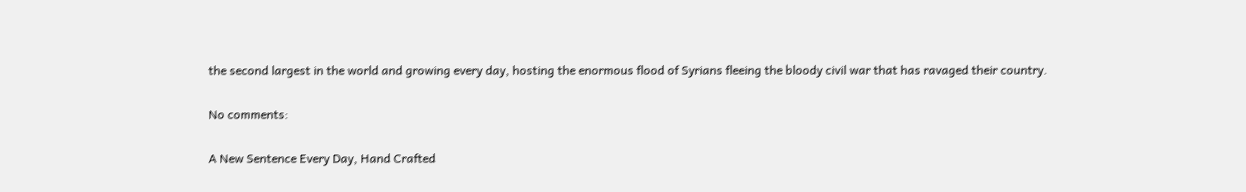the second largest in the world and growing every day, hosting the enormous flood of Syrians fleeing the bloody civil war that has ravaged their country.

No comments:

A New Sentence Every Day, Hand Crafted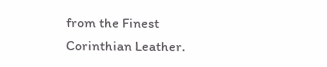from the Finest Corinthian Leather.